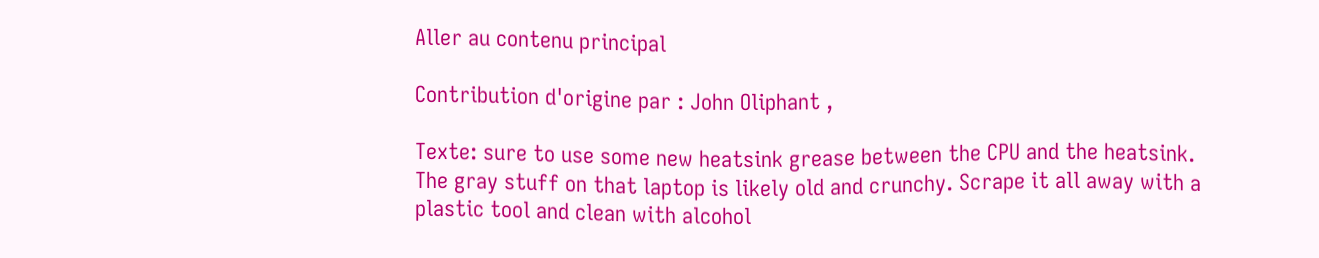Aller au contenu principal

Contribution d'origine par : John Oliphant ,

Texte: sure to use some new heatsink grease between the CPU and the heatsink. The gray stuff on that laptop is likely old and crunchy. Scrape it all away with a plastic tool and clean with alcohol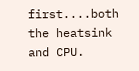first....both the heatsink and CPU.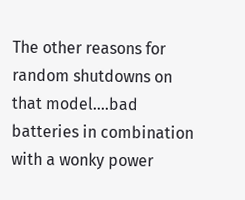The other reasons for random shutdowns on that model....bad batteries in combination with a wonky power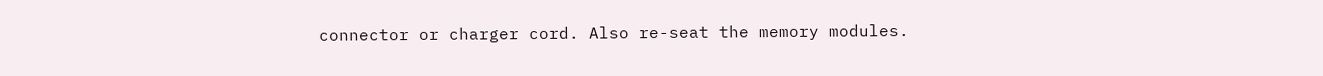connector or charger cord. Also re-seat the memory modules.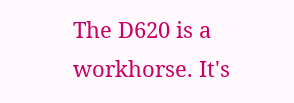The D620 is a workhorse. It's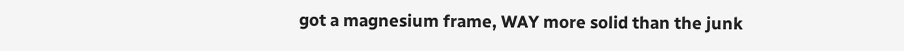got a magnesium frame, WAY more solid than the junk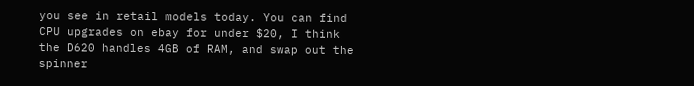you see in retail models today. You can find CPU upgrades on ebay for under $20, I think the D620 handles 4GB of RAM, and swap out the spinner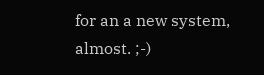for an a new system, almost. ;-)